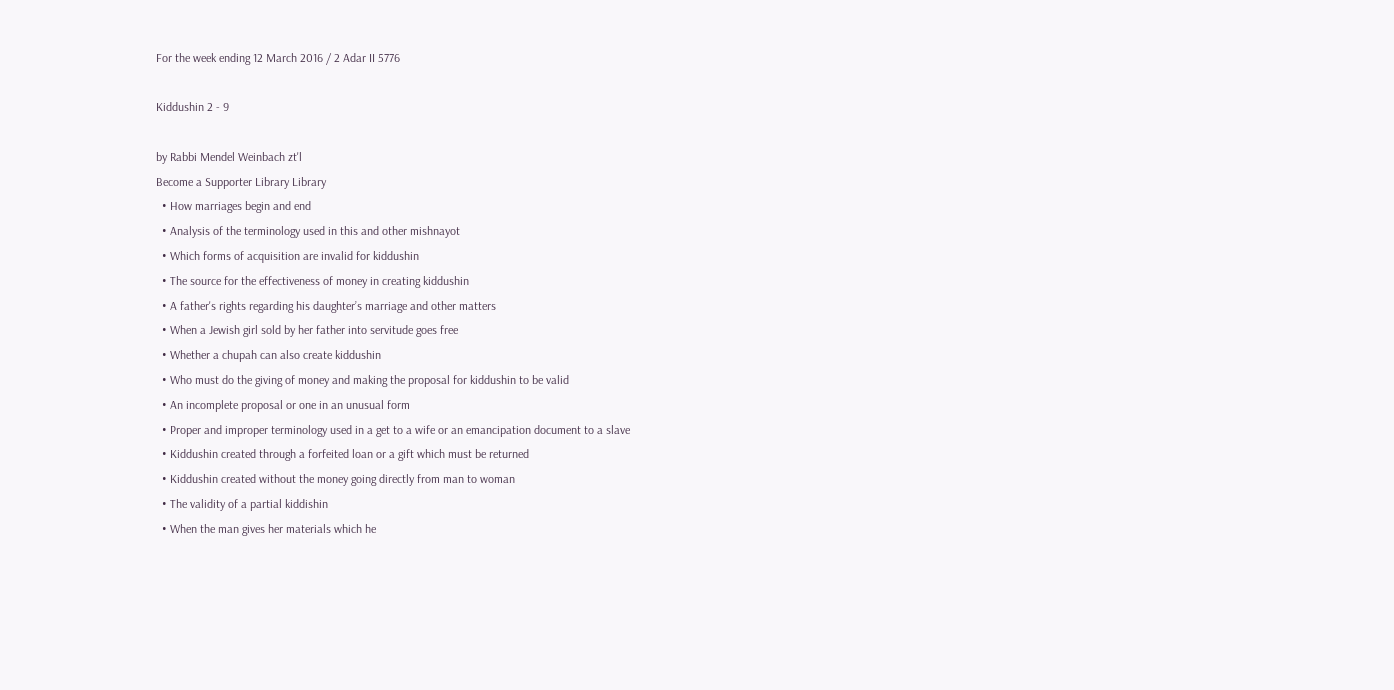For the week ending 12 March 2016 / 2 Adar II 5776

Kiddushin 2 - 9

by Rabbi Mendel Weinbach zt'l
Become a Supporter Library Library
  • How marriages begin and end
  • Analysis of the terminology used in this and other mishnayot
  • Which forms of acquisition are invalid for kiddushin
  • The source for the effectiveness of money in creating kiddushin
  • A father's rights regarding his daughter’s marriage and other matters
  • When a Jewish girl sold by her father into servitude goes free
  • Whether a chupah can also create kiddushin
  • Who must do the giving of money and making the proposal for kiddushin to be valid
  • An incomplete proposal or one in an unusual form
  • Proper and improper terminology used in a get to a wife or an emancipation document to a slave
  • Kiddushin created through a forfeited loan or a gift which must be returned
  • Kiddushin created without the money going directly from man to woman
  • The validity of a partial kiddishin
  • When the man gives her materials which he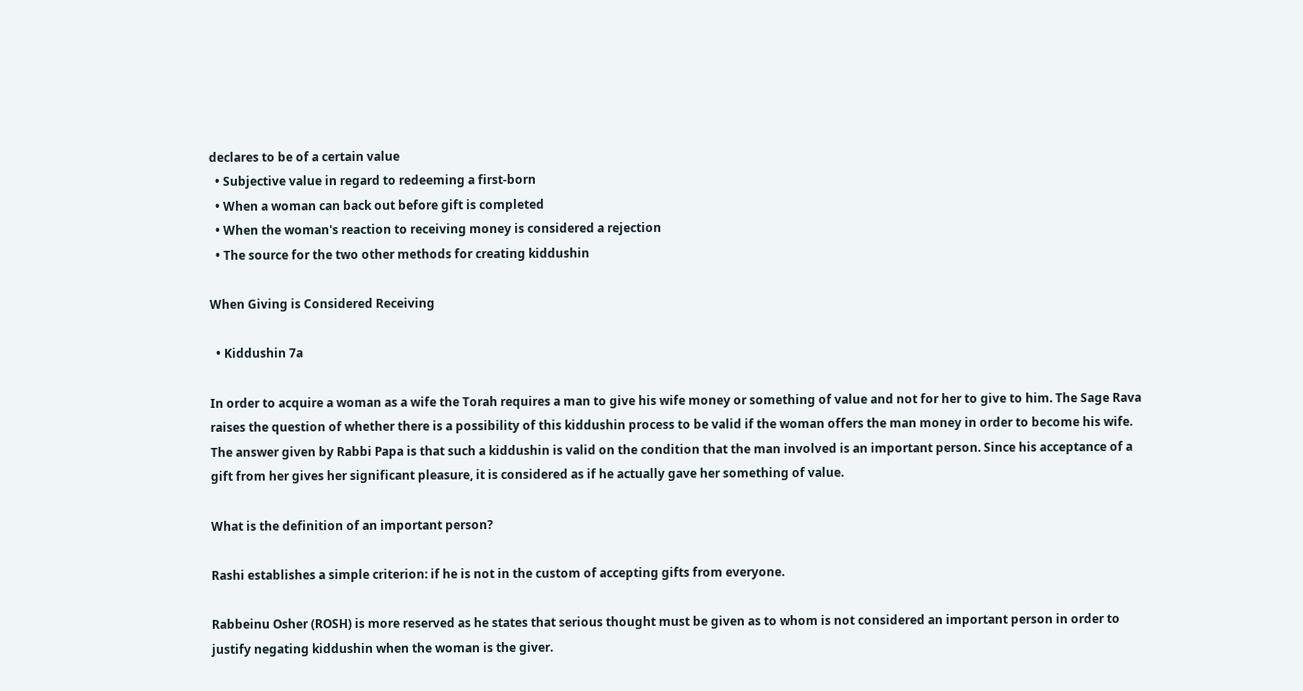declares to be of a certain value
  • Subjective value in regard to redeeming a first-born
  • When a woman can back out before gift is completed
  • When the woman's reaction to receiving money is considered a rejection
  • The source for the two other methods for creating kiddushin

When Giving is Considered Receiving

  • Kiddushin 7a

In order to acquire a woman as a wife the Torah requires a man to give his wife money or something of value and not for her to give to him. The Sage Rava raises the question of whether there is a possibility of this kiddushin process to be valid if the woman offers the man money in order to become his wife. The answer given by Rabbi Papa is that such a kiddushin is valid on the condition that the man involved is an important person. Since his acceptance of a gift from her gives her significant pleasure, it is considered as if he actually gave her something of value.

What is the definition of an important person?

Rashi establishes a simple criterion: if he is not in the custom of accepting gifts from everyone.

Rabbeinu Osher (ROSH) is more reserved as he states that serious thought must be given as to whom is not considered an important person in order to justify negating kiddushin when the woman is the giver.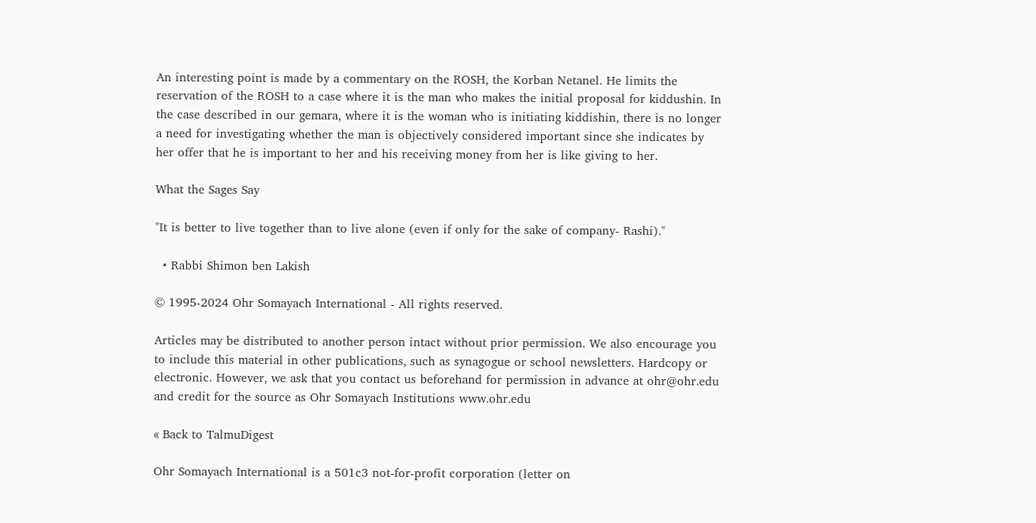An interesting point is made by a commentary on the ROSH, the Korban Netanel. He limits the reservation of the ROSH to a case where it is the man who makes the initial proposal for kiddushin. In the case described in our gemara, where it is the woman who is initiating kiddishin, there is no longer a need for investigating whether the man is objectively considered important since she indicates by her offer that he is important to her and his receiving money from her is like giving to her.

What the Sages Say

"It is better to live together than to live alone (even if only for the sake of company- Rashi)."

  • Rabbi Shimon ben Lakish

© 1995-2024 Ohr Somayach International - All rights reserved.

Articles may be distributed to another person intact without prior permission. We also encourage you to include this material in other publications, such as synagogue or school newsletters. Hardcopy or electronic. However, we ask that you contact us beforehand for permission in advance at ohr@ohr.edu and credit for the source as Ohr Somayach Institutions www.ohr.edu

« Back to TalmuDigest

Ohr Somayach International is a 501c3 not-for-profit corporation (letter on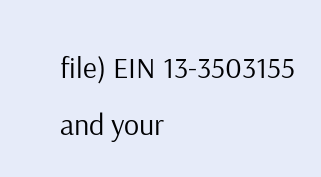file) EIN 13-3503155 and your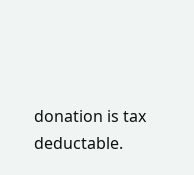donation is tax deductable.